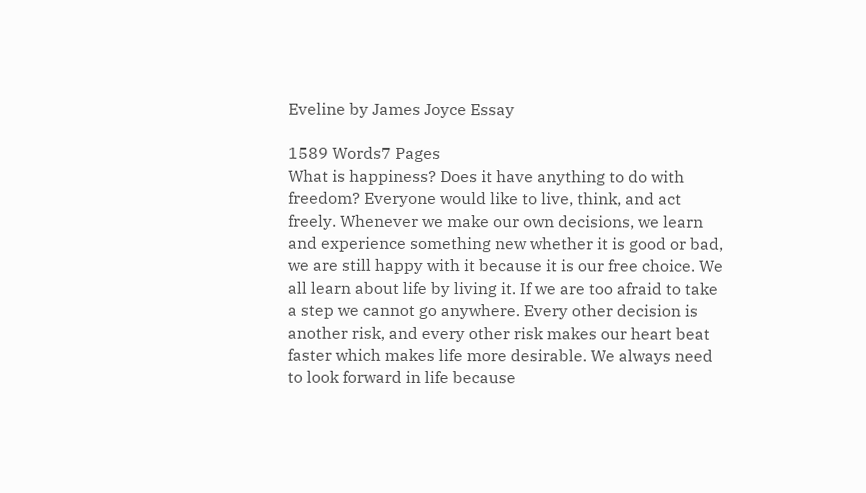Eveline by James Joyce Essay

1589 Words7 Pages
What is happiness? Does it have anything to do with freedom? Everyone would like to live, think, and act freely. Whenever we make our own decisions, we learn and experience something new whether it is good or bad, we are still happy with it because it is our free choice. We all learn about life by living it. If we are too afraid to take a step we cannot go anywhere. Every other decision is another risk, and every other risk makes our heart beat faster which makes life more desirable. We always need to look forward in life because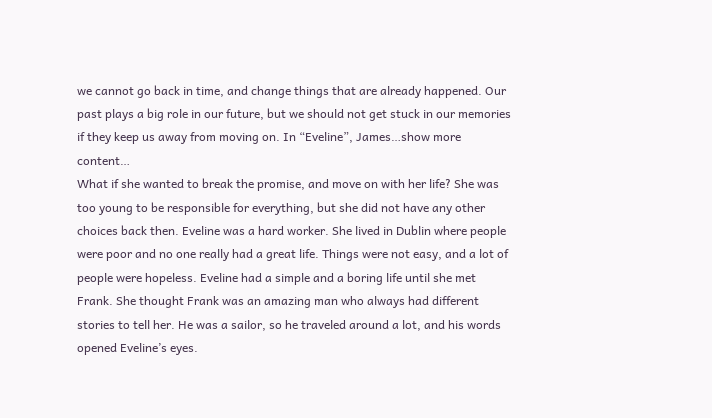we cannot go back in time, and change things that are already happened. Our past plays a big role in our future, but we should not get stuck in our memories if they keep us away from moving on. In “Eveline”, James…show more content…
What if she wanted to break the promise, and move on with her life? She was too young to be responsible for everything, but she did not have any other choices back then. Eveline was a hard worker. She lived in Dublin where people were poor and no one really had a great life. Things were not easy, and a lot of people were hopeless. Eveline had a simple and a boring life until she met Frank. She thought Frank was an amazing man who always had different stories to tell her. He was a sailor, so he traveled around a lot, and his words opened Eveline’s eyes.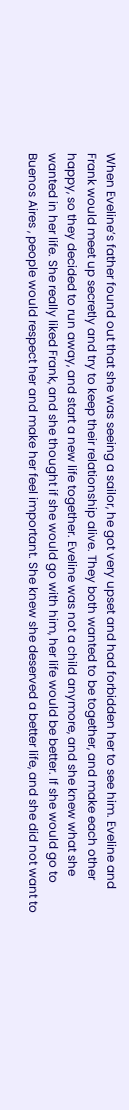When Eveline’s father found out that she was seeing a sailor, he got very upset and had forbidden her to see him. Eveline and Frank would meet up secretly and try to keep their relationship alive. They both wanted to be together, and make each other happy, so they decided to run away, and start a new life together. Eveline was not a child anymore, and she knew what she wanted in her life. She really liked Frank, and she thought if she would go with him, her life would be better. If she would go to Buenos Aires , people would respect her and make her feel important. She knew she deserved a better life, and she did not want to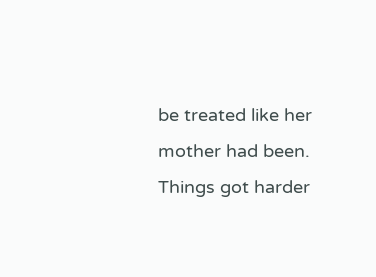be treated like her mother had been. Things got harder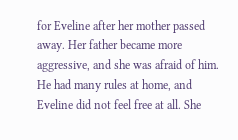for Eveline after her mother passed away. Her father became more aggressive, and she was afraid of him. He had many rules at home, and Eveline did not feel free at all. She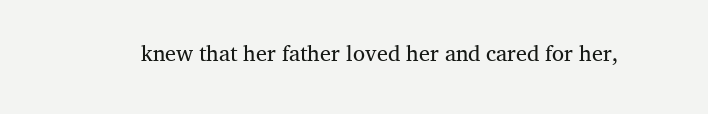knew that her father loved her and cared for her,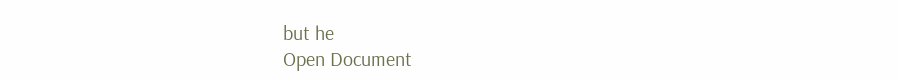but he
Open Document